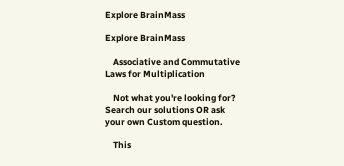Explore BrainMass

Explore BrainMass

    Associative and Commutative Laws for Multiplication

    Not what you're looking for? Search our solutions OR ask your own Custom question.

    This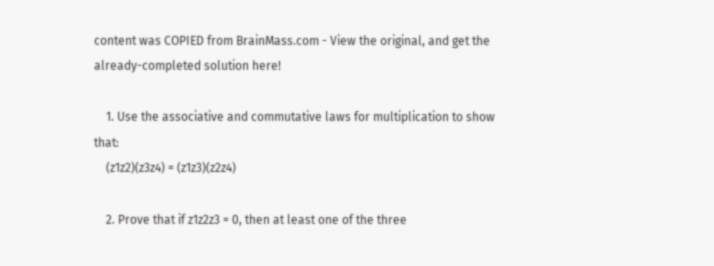content was COPIED from BrainMass.com - View the original, and get the already-completed solution here!

    1. Use the associative and commutative laws for multiplication to show that:
    (z1z2)(z3z4) = (z1z3)(z2z4)

    2. Prove that if z1z2z3 = 0, then at least one of the three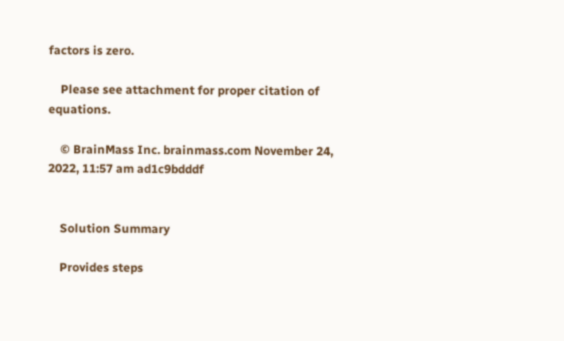factors is zero.

    Please see attachment for proper citation of equations.

    © BrainMass Inc. brainmass.com November 24, 2022, 11:57 am ad1c9bdddf


    Solution Summary

    Provides steps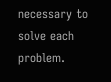necessary to solve each problem.